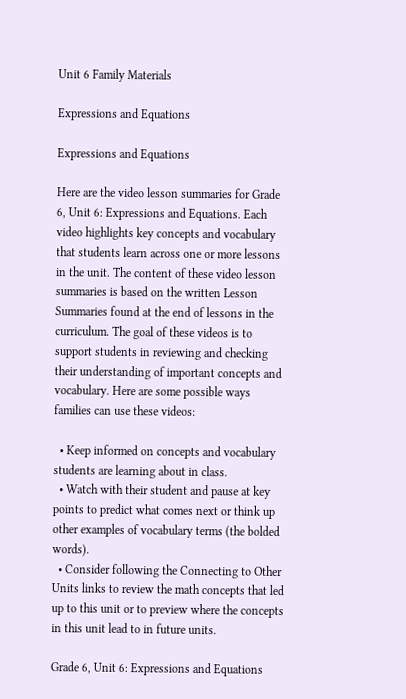Unit 6 Family Materials

Expressions and Equations

Expressions and Equations

Here are the video lesson summaries for Grade 6, Unit 6: Expressions and Equations. Each video highlights key concepts and vocabulary that students learn across one or more lessons in the unit. The content of these video lesson summaries is based on the written Lesson Summaries found at the end of lessons in the curriculum. The goal of these videos is to support students in reviewing and checking their understanding of important concepts and vocabulary. Here are some possible ways families can use these videos:

  • Keep informed on concepts and vocabulary students are learning about in class.
  • Watch with their student and pause at key points to predict what comes next or think up other examples of vocabulary terms (the bolded words).
  • Consider following the Connecting to Other Units links to review the math concepts that led up to this unit or to preview where the concepts in this unit lead to in future units.

Grade 6, Unit 6: Expressions and Equations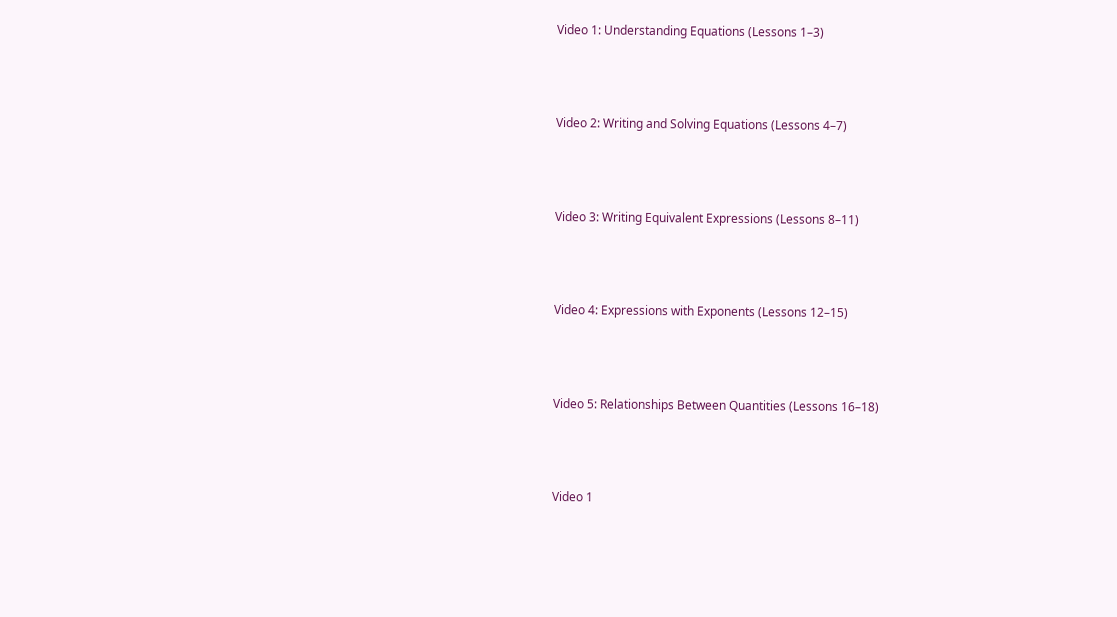Video 1: Understanding Equations (Lessons 1–3)



Video 2: Writing and Solving Equations (Lessons 4–7)



Video 3: Writing Equivalent Expressions (Lessons 8–11)



Video 4: Expressions with Exponents (Lessons 12–15)



Video 5: Relationships Between Quantities (Lessons 16–18)



Video 1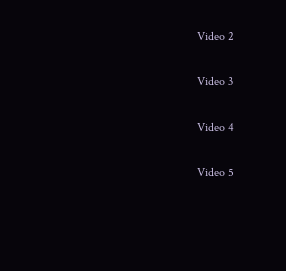Video 2

Video 3

Video 4

Video 5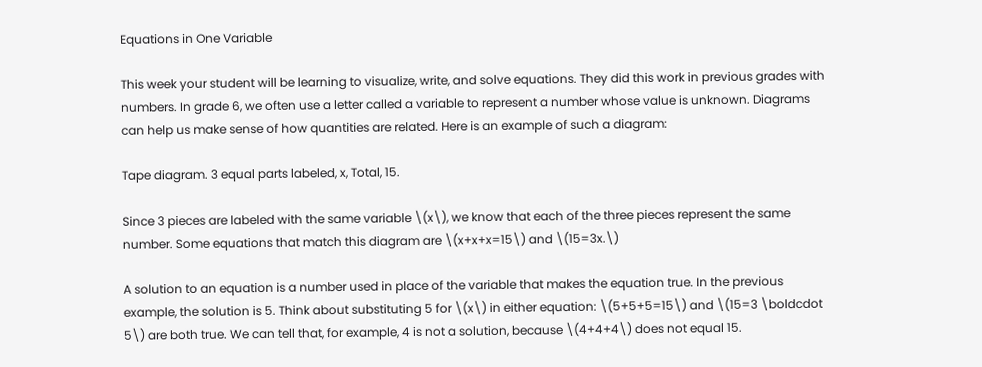Equations in One Variable

This week your student will be learning to visualize, write, and solve equations. They did this work in previous grades with numbers. In grade 6, we often use a letter called a variable to represent a number whose value is unknown. Diagrams can help us make sense of how quantities are related. Here is an example of such a diagram:

Tape diagram. 3 equal parts labeled, x, Total, 15.

Since 3 pieces are labeled with the same variable \(x\), we know that each of the three pieces represent the same number. Some equations that match this diagram are \(x+x+x=15\) and \(15=3x.\)

A solution to an equation is a number used in place of the variable that makes the equation true. In the previous example, the solution is 5. Think about substituting 5 for \(x\) in either equation: \(5+5+5=15\) and \(15=3 \boldcdot 5\) are both true. We can tell that, for example, 4 is not a solution, because \(4+4+4\) does not equal 15.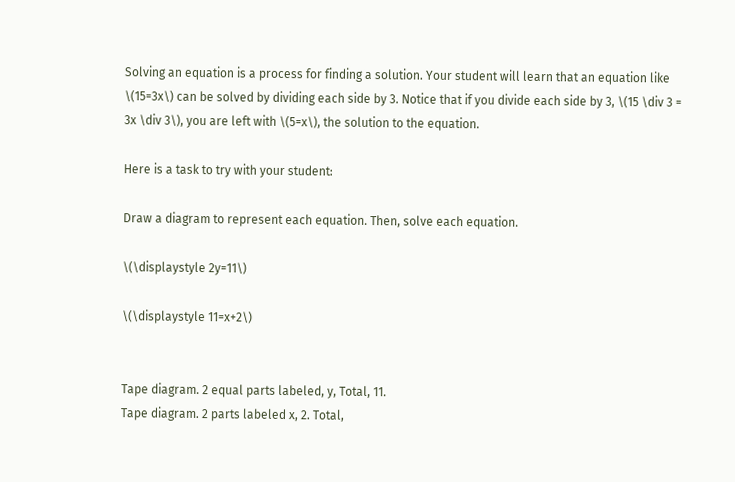Solving an equation is a process for finding a solution. Your student will learn that an equation like \(15=3x\) can be solved by dividing each side by 3. Notice that if you divide each side by 3, \(15 \div 3 = 3x \div 3\), you are left with \(5=x\), the solution to the equation.

Here is a task to try with your student:

Draw a diagram to represent each equation. Then, solve each equation.

\(\displaystyle 2y=11\)

\(\displaystyle 11=x+2\)


Tape diagram. 2 equal parts labeled, y, Total, 11.
Tape diagram. 2 parts labeled x, 2. Total,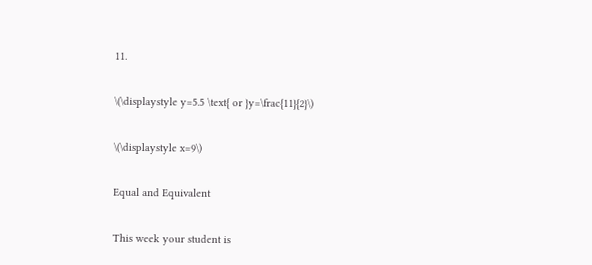11.

\(\displaystyle y=5.5 \text{ or }y=\frac{11}{2}\)

\(\displaystyle x=9\)

Equal and Equivalent

This week your student is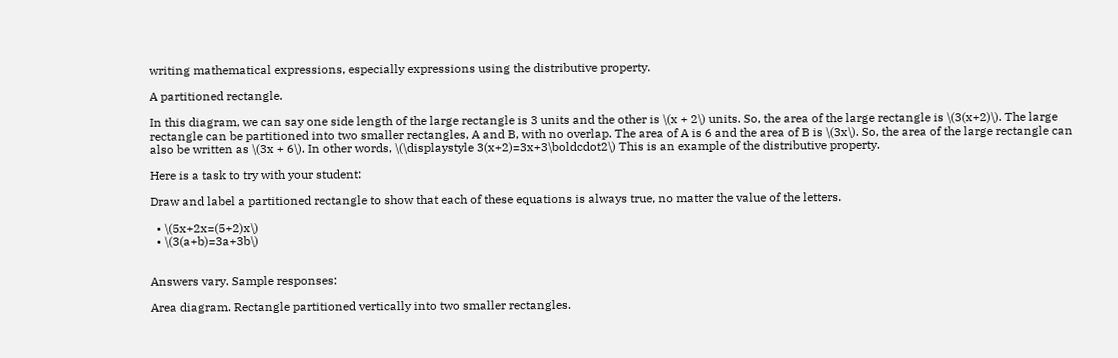writing mathematical expressions, especially expressions using the distributive property.

A partitioned rectangle.

In this diagram, we can say one side length of the large rectangle is 3 units and the other is \(x + 2\) units. So, the area of the large rectangle is \(3(x+2)\). The large rectangle can be partitioned into two smaller rectangles, A and B, with no overlap. The area of A is 6 and the area of B is \(3x\). So, the area of the large rectangle can also be written as \(3x + 6\). In other words, \(\displaystyle 3(x+2)=3x+3\boldcdot2\) This is an example of the distributive property.

Here is a task to try with your student:

Draw and label a partitioned rectangle to show that each of these equations is always true, no matter the value of the letters.

  • \(5x+2x=(5+2)x\)
  • \(3(a+b)=3a+3b\)


Answers vary. Sample responses:

Area diagram. Rectangle partitioned vertically into two smaller rectangles.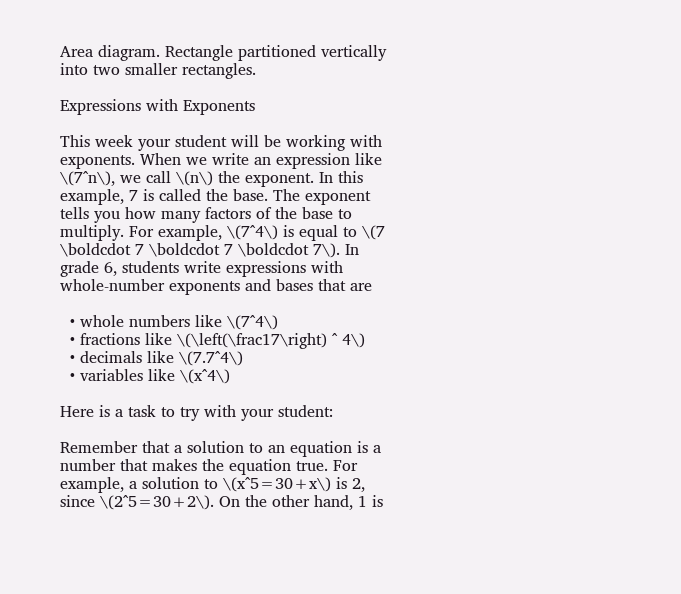Area diagram. Rectangle partitioned vertically into two smaller rectangles.

Expressions with Exponents

This week your student will be working with exponents. When we write an expression like \(7^n\), we call \(n\) the exponent. In this example, 7 is called the base. The exponent tells you how many factors of the base to multiply. For example, \(7^4\) is equal to \(7 \boldcdot 7 \boldcdot 7 \boldcdot 7\). In grade 6, students write expressions with whole-number exponents and bases that are

  • whole numbers like \(7^4\)
  • fractions like \(\left(\frac17\right) ^ 4\)
  • decimals like \(7.7^4\)
  • variables like \(x^4\)

Here is a task to try with your student:

Remember that a solution to an equation is a number that makes the equation true. For example, a solution to \(x^5=30+x\) is 2, since \(2^5=30+2\). On the other hand, 1 is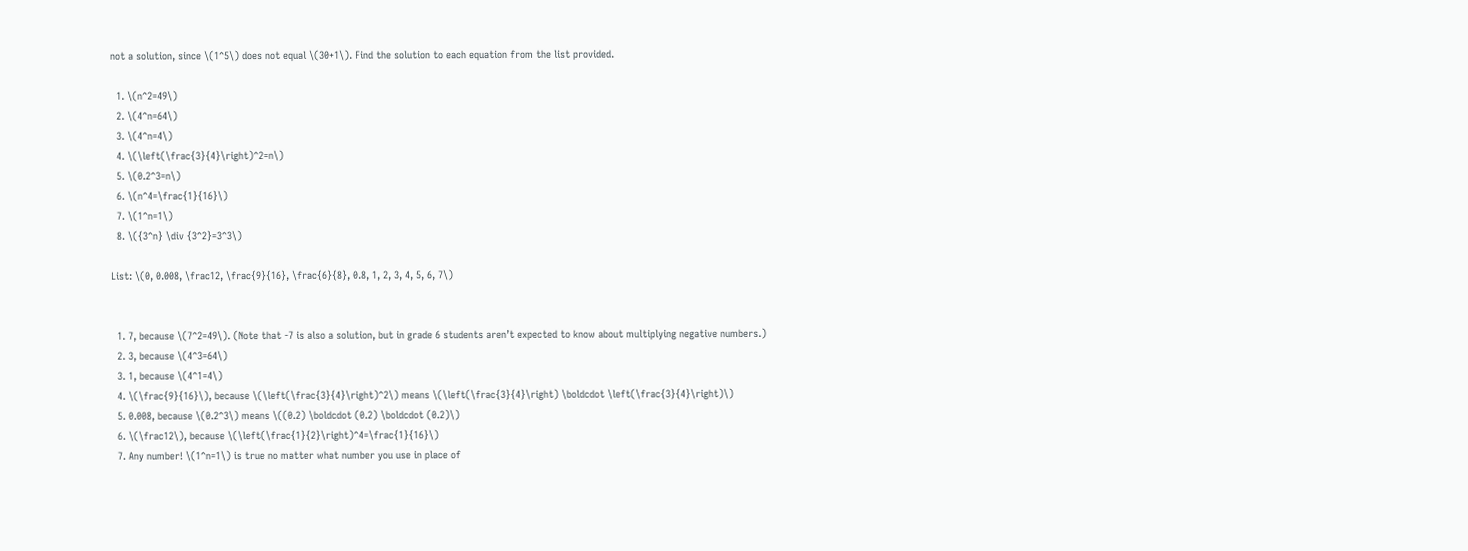not a solution, since \(1^5\) does not equal \(30+1\). Find the solution to each equation from the list provided.

  1. \(n^2=49\)
  2. \(4^n=64\)
  3. \(4^n=4\)
  4. \(\left(\frac{3}{4}\right)^2=n\)
  5. \(0.2^3=n\)
  6. \(n^4=\frac{1}{16}\)
  7. \(1^n=1\)
  8. \({3^n} \div {3^2}=3^3\)

List: \(0, 0.008, \frac12, \frac{9}{16}, \frac{6}{8}, 0.8, 1, 2, 3, 4, 5, 6, 7\)


  1. 7, because \(7^2=49\). (Note that -7 is also a solution, but in grade 6 students aren’t expected to know about multiplying negative numbers.)
  2. 3, because \(4^3=64\)
  3. 1, because \(4^1=4\)
  4. \(\frac{9}{16}\), because \(\left(\frac{3}{4}\right)^2\) means \(\left(\frac{3}{4}\right) \boldcdot \left(\frac{3}{4}\right)\)
  5. 0.008, because \(0.2^3\) means \((0.2) \boldcdot (0.2) \boldcdot (0.2)\)
  6. \(\frac12\), because \(\left(\frac{1}{2}\right)^4=\frac{1}{16}\)
  7. Any number! \(1^n=1\) is true no matter what number you use in place of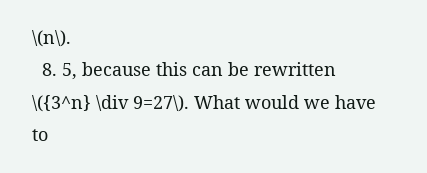\(n\).
  8. 5, because this can be rewritten \({3^n} \div 9=27\). What would we have to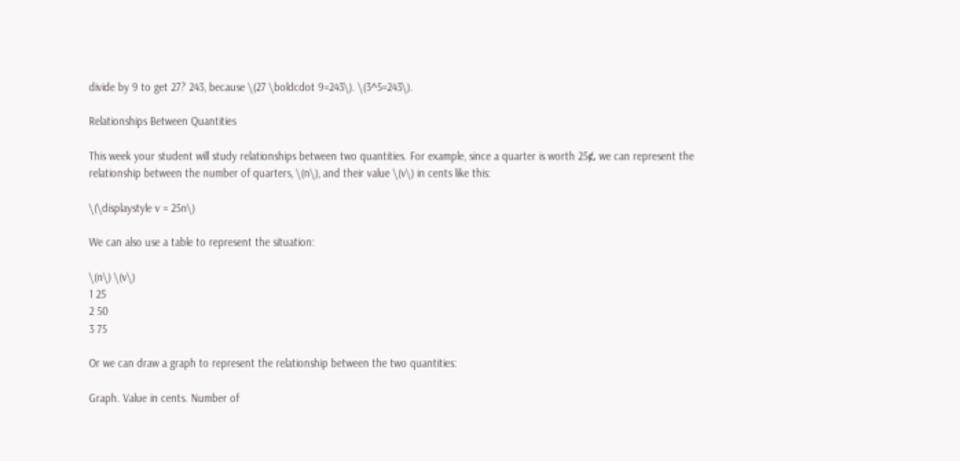divide by 9 to get 27? 243, because \(27 \boldcdot 9=243\). \(3^5=243\).

Relationships Between Quantities

This week your student will study relationships between two quantities. For example, since a quarter is worth 25ȼ, we can represent the relationship between the number of quarters, \(n\), and their value \(v\) in cents like this:

\(\displaystyle v = 25n\)

We can also use a table to represent the situation:

\(n\) \(v\)
1 25
2 50
3 75

Or we can draw a graph to represent the relationship between the two quantities:

Graph. Value in cents. Number of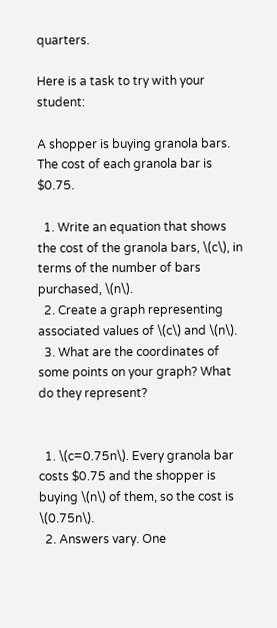quarters.

Here is a task to try with your student:

A shopper is buying granola bars. The cost of each granola bar is $0.75.

  1. Write an equation that shows the cost of the granola bars, \(c\), in terms of the number of bars purchased, \(n\).
  2. Create a graph representing associated values of \(c\) and \(n\).
  3. What are the coordinates of some points on your graph? What do they represent?


  1. \(c=0.75n\). Every granola bar costs $0.75 and the shopper is buying \(n\) of them, so the cost is \(0.75n\).
  2. Answers vary. One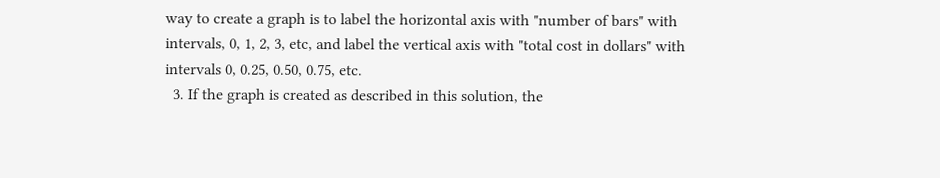way to create a graph is to label the horizontal axis with "number of bars" with intervals, 0, 1, 2, 3, etc, and label the vertical axis with "total cost in dollars" with intervals 0, 0.25, 0.50, 0.75, etc.
  3. If the graph is created as described in this solution, the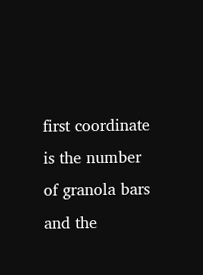first coordinate is the number of granola bars and the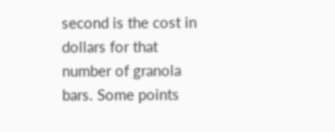second is the cost in dollars for that number of granola bars. Some points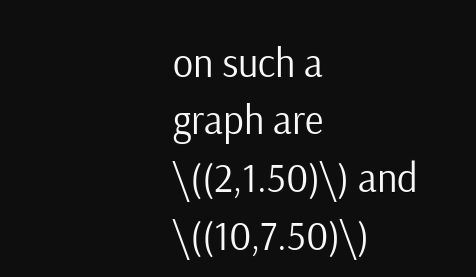on such a graph are \((2,1.50)\) and \((10,7.50)\)